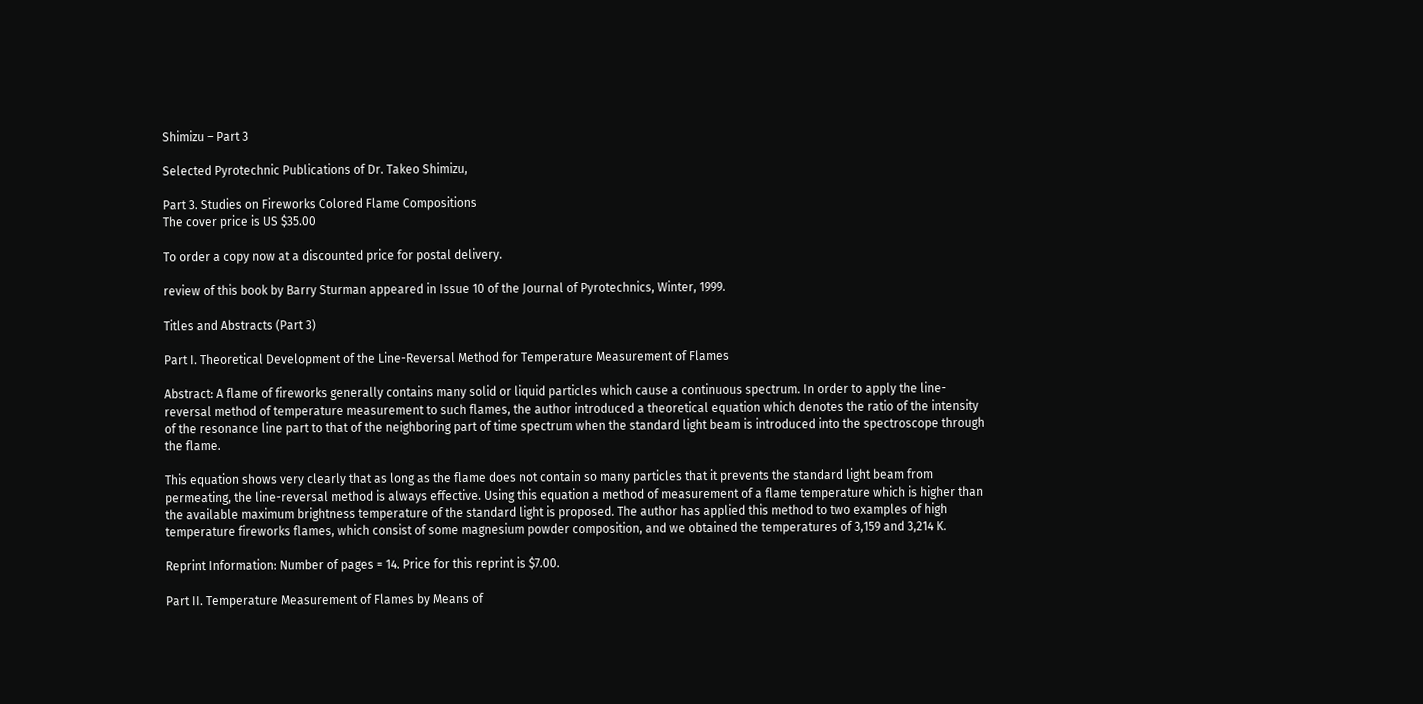Shimizu – Part 3

Selected Pyrotechnic Publications of Dr. Takeo Shimizu,

Part 3. Studies on Fireworks Colored Flame Compositions
The cover price is US $35.00

To order a copy now at a discounted price for postal delivery.

review of this book by Barry Sturman appeared in Issue 10 of the Journal of Pyrotechnics, Winter, 1999.

Titles and Abstracts (Part 3)

Part I. Theoretical Development of the Line-Reversal Method for Temperature Measurement of Flames

Abstract: A flame of fireworks generally contains many solid or liquid particles which cause a continuous spectrum. In order to apply the line-reversal method of temperature measurement to such flames, the author introduced a theoretical equation which denotes the ratio of the intensity of the resonance line part to that of the neighboring part of time spectrum when the standard light beam is introduced into the spectroscope through the flame.

This equation shows very clearly that as long as the flame does not contain so many particles that it prevents the standard light beam from permeating, the line-reversal method is always effective. Using this equation a method of measurement of a flame temperature which is higher than the available maximum brightness temperature of the standard light is proposed. The author has applied this method to two examples of high temperature fireworks flames, which consist of some magnesium powder composition, and we obtained the temperatures of 3,159 and 3,214 K.

Reprint Information: Number of pages = 14. Price for this reprint is $7.00.

Part II. Temperature Measurement of Flames by Means of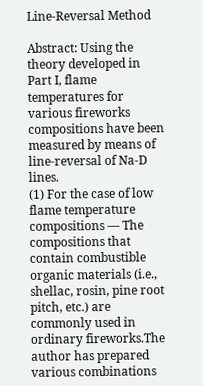Line-Reversal Method

Abstract: Using the theory developed in Part I, flame temperatures for various fireworks compositions have been measured by means of line-reversal of Na-D lines.
(1) For the case of low flame temperature compositions — The compositions that contain combustible organic materials (i.e., shellac, rosin, pine root pitch, etc.) are commonly used in ordinary fireworks.The author has prepared various combinations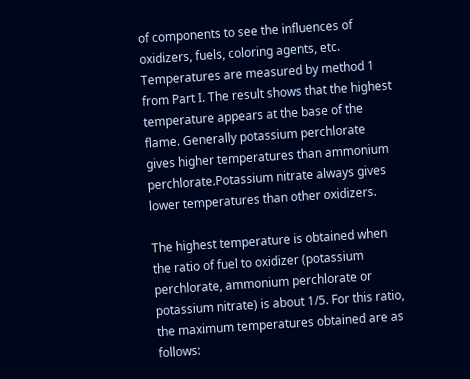of components to see the influences of oxidizers, fuels, coloring agents, etc. Temperatures are measured by method 1 from Part I. The result shows that the highest temperature appears at the base of the flame. Generally potassium perchlorate gives higher temperatures than ammonium perchlorate.Potassium nitrate always gives lower temperatures than other oxidizers.

The highest temperature is obtained when the ratio of fuel to oxidizer (potassium perchlorate, ammonium perchlorate or potassium nitrate) is about 1/5. For this ratio, the maximum temperatures obtained are as follows: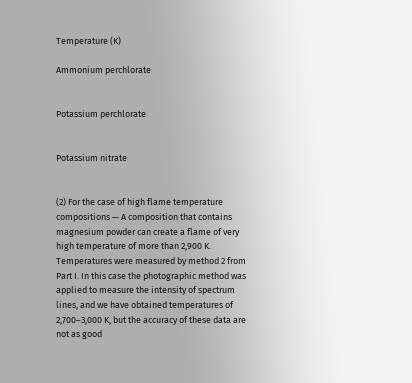Temperature (K)

Ammonium perchlorate


Potassium perchlorate


Potassium nitrate


(2) For the case of high flame temperature compositions — A composition that contains magnesium powder can create a flame of very high temperature of more than 2,900 K. Temperatures were measured by method 2 from Part I. In this case the photographic method was applied to measure the intensity of spectrum lines, and we have obtained temperatures of 2,700–3,000 K, but the accuracy of these data are not as good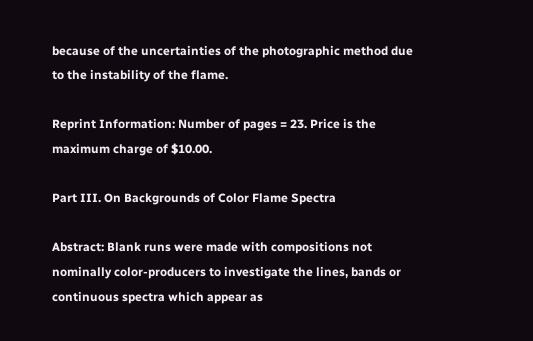because of the uncertainties of the photographic method due to the instability of the flame.

Reprint Information: Number of pages = 23. Price is the maximum charge of $10.00.

Part III. On Backgrounds of Color Flame Spectra

Abstract: Blank runs were made with compositions not nominally color-producers to investigate the lines, bands or continuous spectra which appear as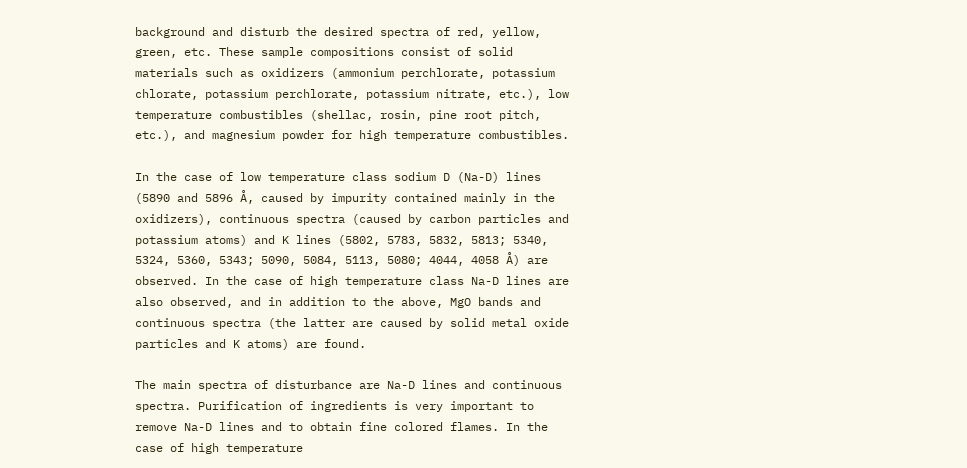background and disturb the desired spectra of red, yellow, green, etc. These sample compositions consist of solid materials such as oxidizers (ammonium perchlorate, potassium chlorate, potassium perchlorate, potassium nitrate, etc.), low temperature combustibles (shellac, rosin, pine root pitch, etc.), and magnesium powder for high temperature combustibles.

In the case of low temperature class sodium D (Na-D) lines (5890 and 5896 Å, caused by impurity contained mainly in the oxidizers), continuous spectra (caused by carbon particles and potassium atoms) and K lines (5802, 5783, 5832, 5813; 5340, 5324, 5360, 5343; 5090, 5084, 5113, 5080; 4044, 4058 Å) are observed. In the case of high temperature class Na-D lines are also observed, and in addition to the above, MgO bands and continuous spectra (the latter are caused by solid metal oxide particles and K atoms) are found.

The main spectra of disturbance are Na-D lines and continuous spectra. Purification of ingredients is very important to remove Na-D lines and to obtain fine colored flames. In the case of high temperature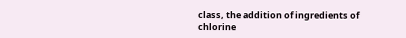class, the addition of ingredients of chlorine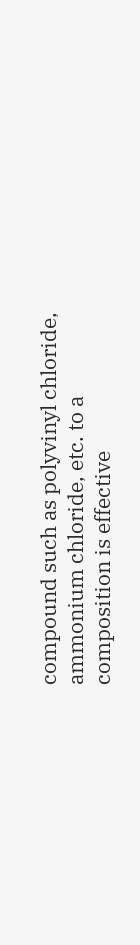compound such as polyvinyl chloride, ammonium chloride, etc. to a composition is effective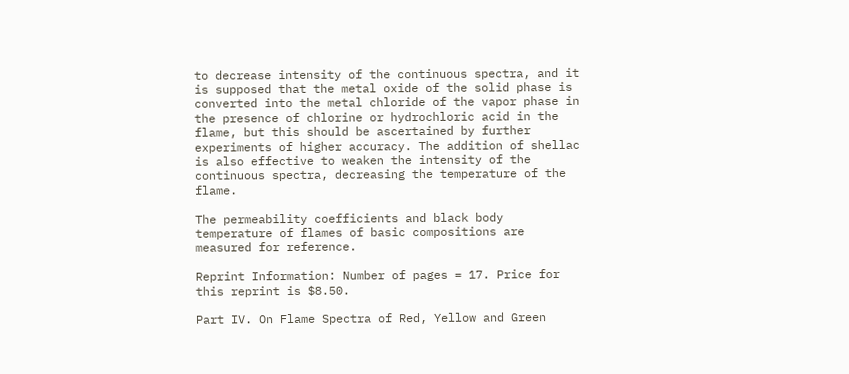to decrease intensity of the continuous spectra, and it is supposed that the metal oxide of the solid phase is converted into the metal chloride of the vapor phase in the presence of chlorine or hydrochloric acid in the flame, but this should be ascertained by further experiments of higher accuracy. The addition of shellac is also effective to weaken the intensity of the continuous spectra, decreasing the temperature of the flame.

The permeability coefficients and black body temperature of flames of basic compositions are measured for reference.

Reprint Information: Number of pages = 17. Price for this reprint is $8.50.

Part IV. On Flame Spectra of Red, Yellow and Green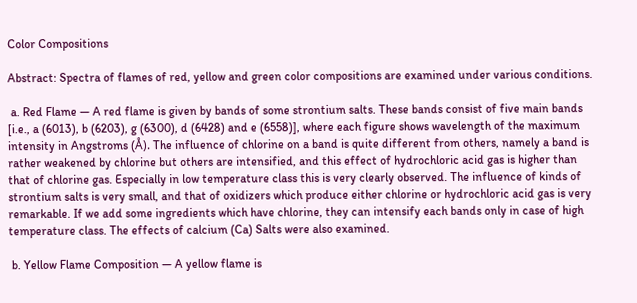Color Compositions

Abstract: Spectra of flames of red, yellow and green color compositions are examined under various conditions.

 a. Red Flame — A red flame is given by bands of some strontium salts. These bands consist of five main bands [i.e., a (6013), b (6203), g (6300), d (6428) and e (6558)], where each figure shows wavelength of the maximum intensity in Angstroms (Å). The influence of chlorine on a band is quite different from others, namely a band is rather weakened by chlorine but others are intensified, and this effect of hydrochloric acid gas is higher than that of chlorine gas. Especially in low temperature class this is very clearly observed. The influence of kinds of strontium salts is very small, and that of oxidizers which produce either chlorine or hydrochloric acid gas is very remarkable. If we add some ingredients which have chlorine, they can intensify each bands only in case of high temperature class. The effects of calcium (Ca) Salts were also examined.

 b. Yellow Flame Composition — A yellow flame is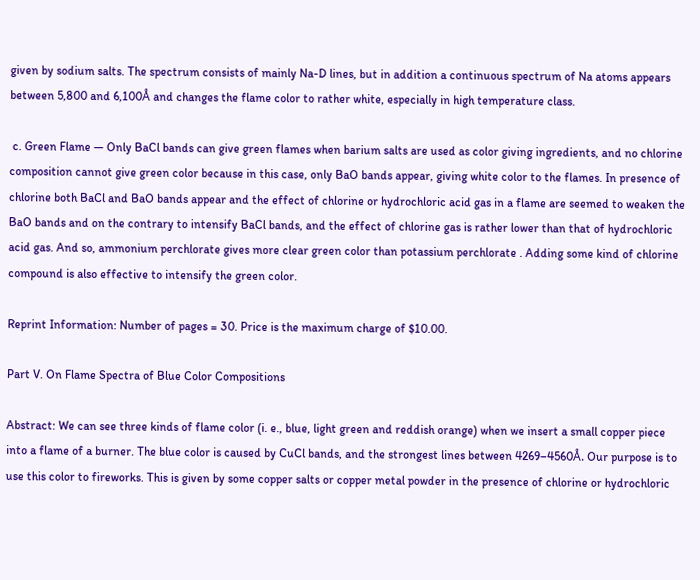given by sodium salts. The spectrum consists of mainly Na-D lines, but in addition a continuous spectrum of Na atoms appears between 5,800 and 6,100Å and changes the flame color to rather white, especially in high temperature class.

 c. Green Flame — Only BaCl bands can give green flames when barium salts are used as color giving ingredients, and no chlorine composition cannot give green color because in this case, only BaO bands appear, giving white color to the flames. In presence of chlorine both BaCl and BaO bands appear and the effect of chlorine or hydrochloric acid gas in a flame are seemed to weaken the BaO bands and on the contrary to intensify BaCl bands, and the effect of chlorine gas is rather lower than that of hydrochloric acid gas. And so, ammonium perchlorate gives more clear green color than potassium perchlorate . Adding some kind of chlorine compound is also effective to intensify the green color.

Reprint Information: Number of pages = 30. Price is the maximum charge of $10.00.

Part V. On Flame Spectra of Blue Color Compositions

Abstract: We can see three kinds of flame color (i. e., blue, light green and reddish orange) when we insert a small copper piece into a flame of a burner. The blue color is caused by CuCl bands, and the strongest lines between 4269–4560Å. Our purpose is to use this color to fireworks. This is given by some copper salts or copper metal powder in the presence of chlorine or hydrochloric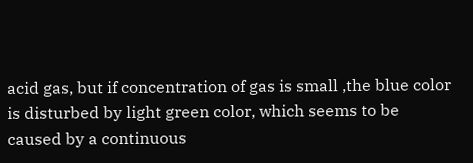acid gas, but if concentration of gas is small ,the blue color is disturbed by light green color, which seems to be caused by a continuous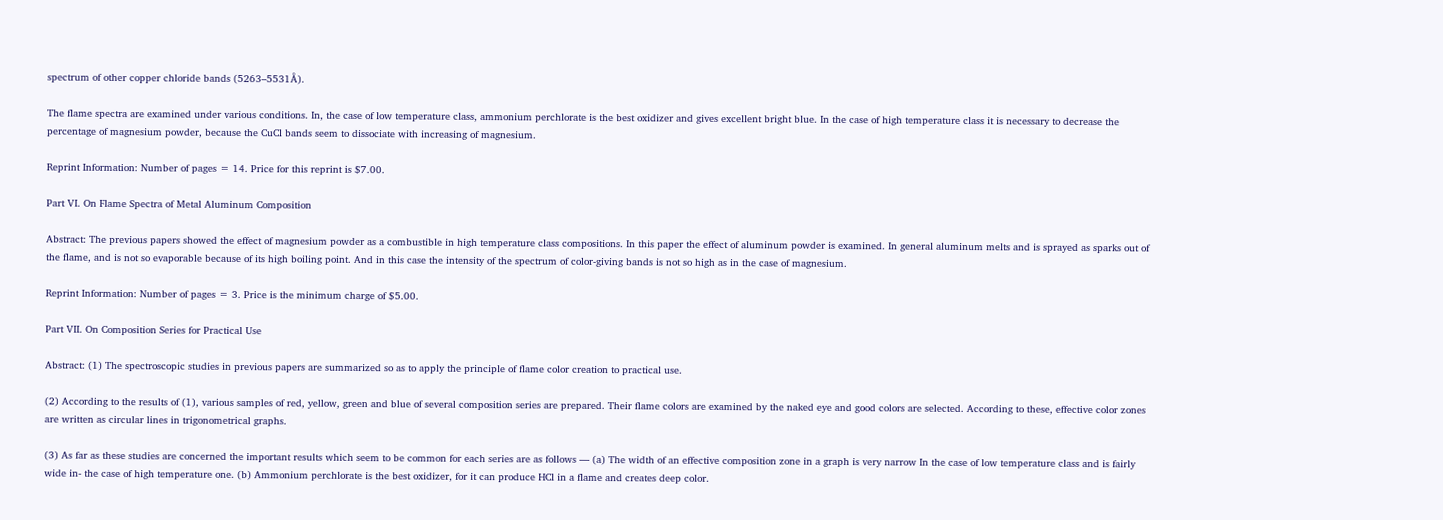spectrum of other copper chloride bands (5263–5531Å).

The flame spectra are examined under various conditions. In, the case of low temperature class, ammonium perchlorate is the best oxidizer and gives excellent bright blue. In the case of high temperature class it is necessary to decrease the percentage of magnesium powder, because the CuCl bands seem to dissociate with increasing of magnesium.

Reprint Information: Number of pages = 14. Price for this reprint is $7.00.

Part VI. On Flame Spectra of Metal Aluminum Composition

Abstract: The previous papers showed the effect of magnesium powder as a combustible in high temperature class compositions. In this paper the effect of aluminum powder is examined. In general aluminum melts and is sprayed as sparks out of the flame, and is not so evaporable because of its high boiling point. And in this case the intensity of the spectrum of color-giving bands is not so high as in the case of magnesium.

Reprint Information: Number of pages = 3. Price is the minimum charge of $5.00.

Part VII. On Composition Series for Practical Use

Abstract: (1) The spectroscopic studies in previous papers are summarized so as to apply the principle of flame color creation to practical use.

(2) According to the results of (1), various samples of red, yellow, green and blue of several composition series are prepared. Their flame colors are examined by the naked eye and good colors are selected. According to these, effective color zones are written as circular lines in trigonometrical graphs.

(3) As far as these studies are concerned the important results which seem to be common for each series are as follows — (a) The width of an effective composition zone in a graph is very narrow In the case of low temperature class and is fairly wide in- the case of high temperature one. (b) Ammonium perchlorate is the best oxidizer, for it can produce HCl in a flame and creates deep color.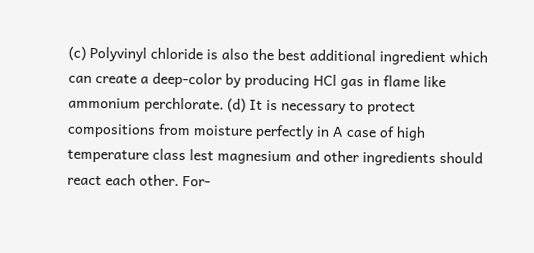(c) Polyvinyl chloride is also the best additional ingredient which can create a deep-color by producing HCl gas in flame like ammonium perchlorate. (d) It is necessary to protect compositions from moisture perfectly in A case of high temperature class lest magnesium and other ingredients should react each other. For-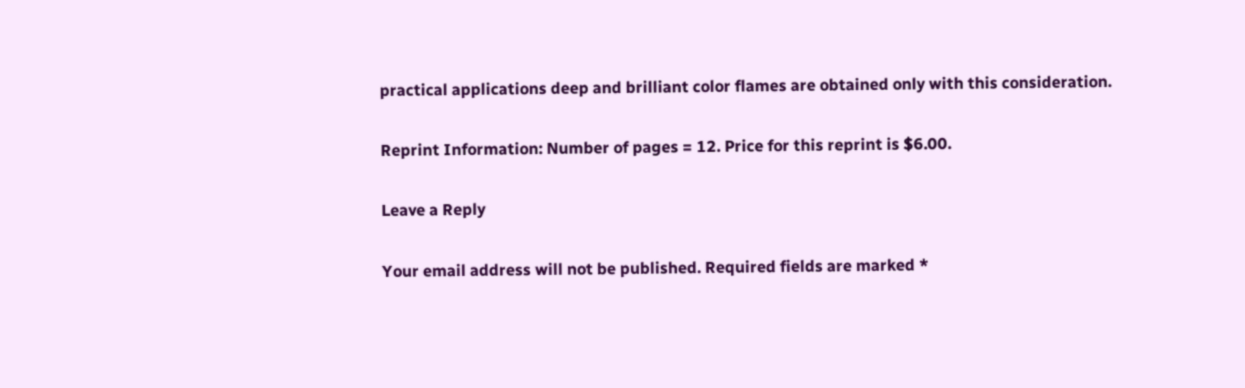practical applications deep and brilliant color flames are obtained only with this consideration.

Reprint Information: Number of pages = 12. Price for this reprint is $6.00.

Leave a Reply

Your email address will not be published. Required fields are marked *